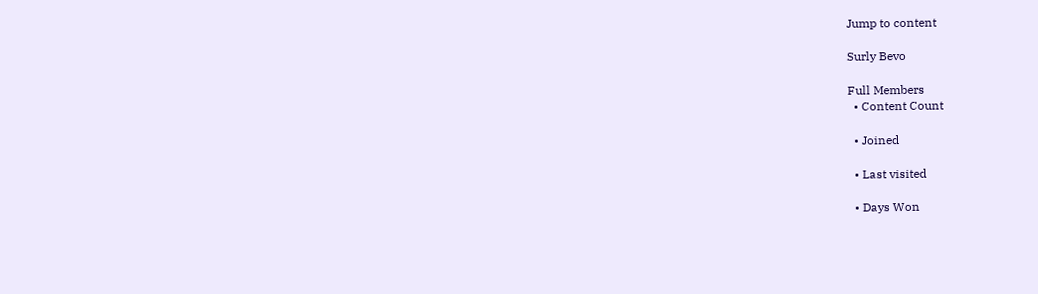Jump to content

Surly Bevo

Full Members
  • Content Count

  • Joined

  • Last visited

  • Days Won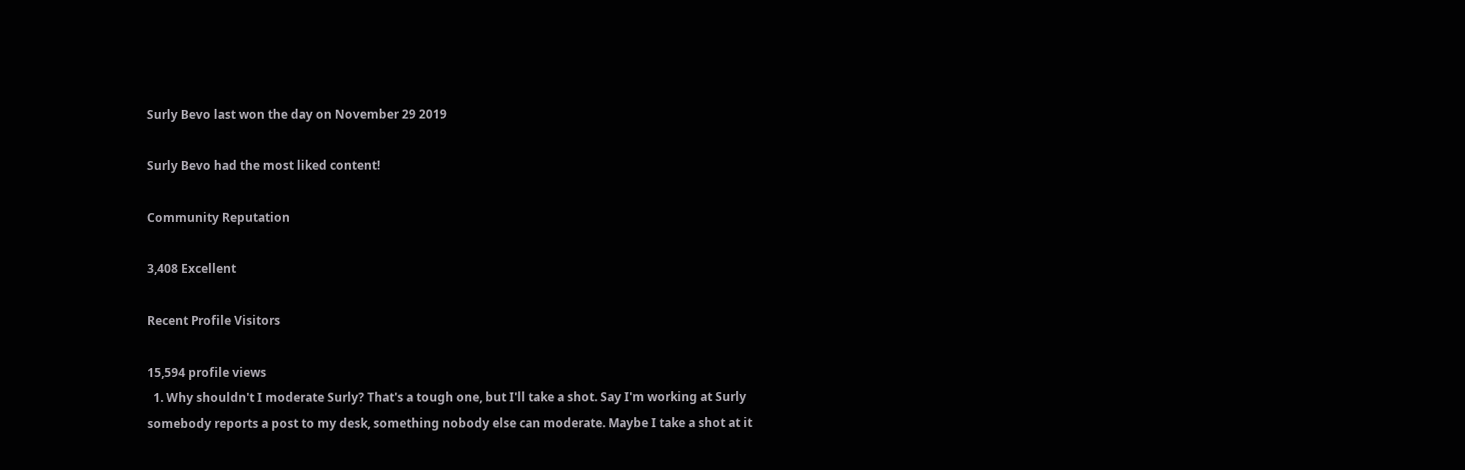Surly Bevo last won the day on November 29 2019

Surly Bevo had the most liked content!

Community Reputation

3,408 Excellent

Recent Profile Visitors

15,594 profile views
  1. Why shouldn't I moderate Surly? That's a tough one, but I'll take a shot. Say I'm working at Surly somebody reports a post to my desk, something nobody else can moderate. Maybe I take a shot at it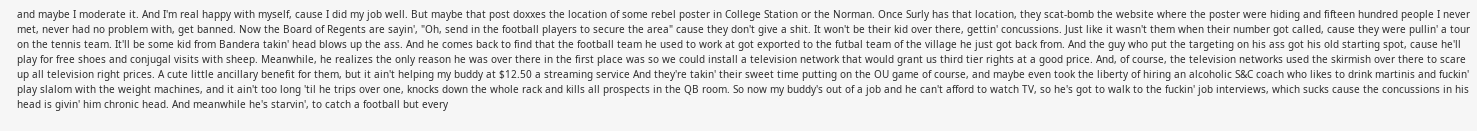and maybe I moderate it. And I'm real happy with myself, cause I did my job well. But maybe that post doxxes the location of some rebel poster in College Station or the Norman. Once Surly has that location, they scat-bomb the website where the poster were hiding and fifteen hundred people I never met, never had no problem with, get banned. Now the Board of Regents are sayin', "Oh, send in the football players to secure the area" cause they don't give a shit. It won't be their kid over there, gettin' concussions. Just like it wasn't them when their number got called, cause they were pullin' a tour on the tennis team. It'll be some kid from Bandera takin' head blows up the ass. And he comes back to find that the football team he used to work at got exported to the futbal team of the village he just got back from. And the guy who put the targeting on his ass got his old starting spot, cause he'll play for free shoes and conjugal visits with sheep. Meanwhile, he realizes the only reason he was over there in the first place was so we could install a television network that would grant us third tier rights at a good price. And, of course, the television networks used the skirmish over there to scare up all television right prices. A cute little ancillary benefit for them, but it ain't helping my buddy at $12.50 a streaming service And they're takin' their sweet time putting on the OU game of course, and maybe even took the liberty of hiring an alcoholic S&C coach who likes to drink martinis and fuckin' play slalom with the weight machines, and it ain't too long 'til he trips over one, knocks down the whole rack and kills all prospects in the QB room. So now my buddy's out of a job and he can't afford to watch TV, so he's got to walk to the fuckin' job interviews, which sucks cause the concussions in his head is givin' him chronic head. And meanwhile he's starvin', to catch a football but every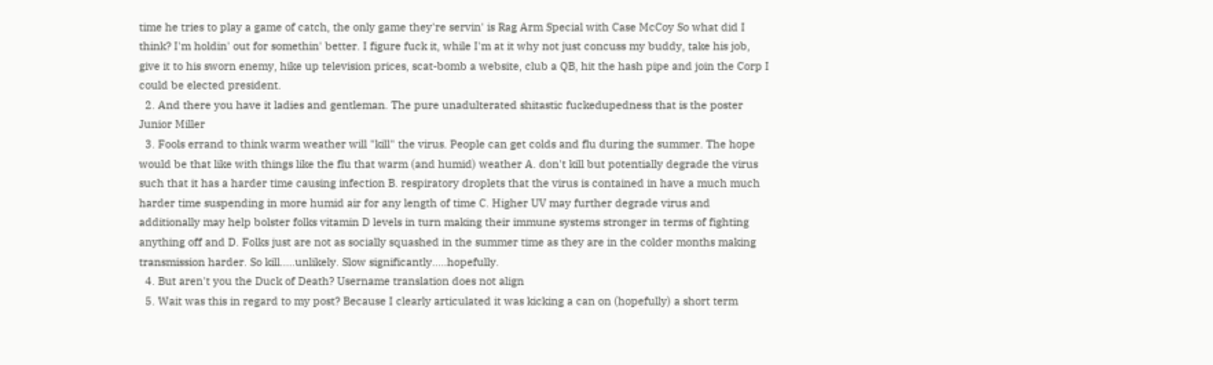time he tries to play a game of catch, the only game they're servin' is Rag Arm Special with Case McCoy So what did I think? I'm holdin' out for somethin' better. I figure fuck it, while I'm at it why not just concuss my buddy, take his job, give it to his sworn enemy, hike up television prices, scat-bomb a website, club a QB, hit the hash pipe and join the Corp I could be elected president.
  2. And there you have it ladies and gentleman. The pure unadulterated shitastic fuckedupedness that is the poster Junior Miller
  3. Fools errand to think warm weather will "kill" the virus. People can get colds and flu during the summer. The hope would be that like with things like the flu that warm (and humid) weather A. don't kill but potentially degrade the virus such that it has a harder time causing infection B. respiratory droplets that the virus is contained in have a much much harder time suspending in more humid air for any length of time C. Higher UV may further degrade virus and additionally may help bolster folks vitamin D levels in turn making their immune systems stronger in terms of fighting anything off and D. Folks just are not as socially squashed in the summer time as they are in the colder months making transmission harder. So kill.....unlikely. Slow significantly.....hopefully.
  4. But aren't you the Duck of Death? Username translation does not align
  5. Wait was this in regard to my post? Because I clearly articulated it was kicking a can on (hopefully) a short term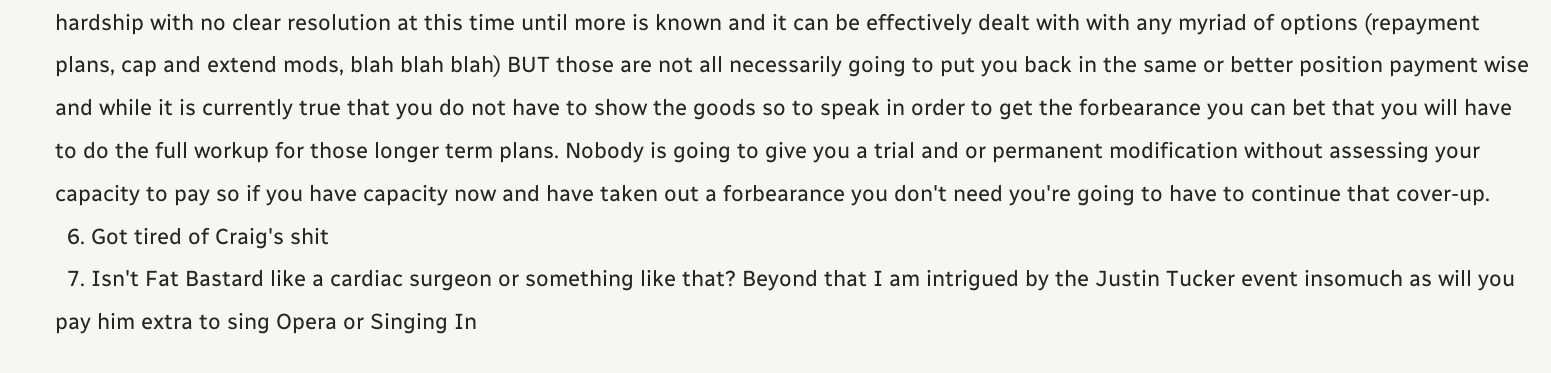hardship with no clear resolution at this time until more is known and it can be effectively dealt with with any myriad of options (repayment plans, cap and extend mods, blah blah blah) BUT those are not all necessarily going to put you back in the same or better position payment wise and while it is currently true that you do not have to show the goods so to speak in order to get the forbearance you can bet that you will have to do the full workup for those longer term plans. Nobody is going to give you a trial and or permanent modification without assessing your capacity to pay so if you have capacity now and have taken out a forbearance you don't need you're going to have to continue that cover-up.
  6. Got tired of Craig's shit
  7. Isn't Fat Bastard like a cardiac surgeon or something like that? Beyond that I am intrigued by the Justin Tucker event insomuch as will you pay him extra to sing Opera or Singing In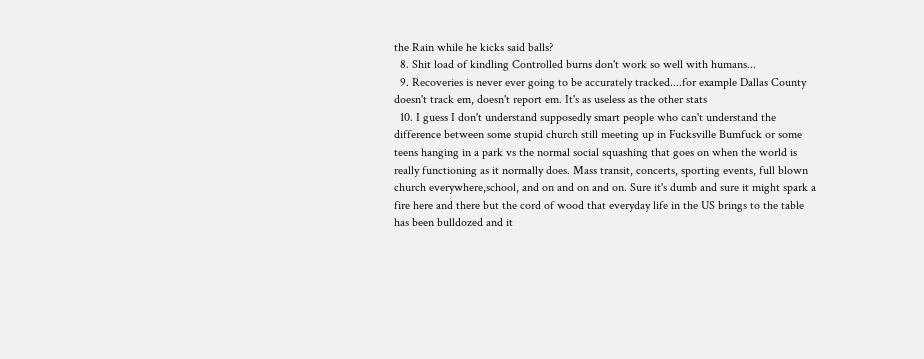the Rain while he kicks said balls?
  8. Shit load of kindling Controlled burns don't work so well with humans...
  9. Recoveries is never ever going to be accurately tracked....for example Dallas County doesn't track em, doesn't report em. It's as useless as the other stats
  10. I guess I don't understand supposedly smart people who can't understand the difference between some stupid church still meeting up in Fucksville Bumfuck or some teens hanging in a park vs the normal social squashing that goes on when the world is really functioning as it normally does. Mass transit, concerts, sporting events, full blown church everywhere,school, and on and on and on. Sure it's dumb and sure it might spark a fire here and there but the cord of wood that everyday life in the US brings to the table has been bulldozed and it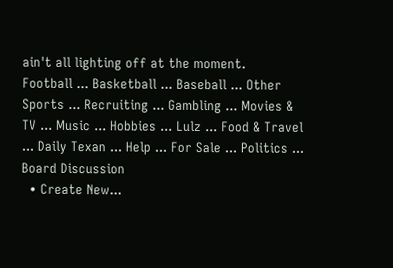ain't all lighting off at the moment.
Football ... Basketball ... Baseball ... Other Sports ... Recruiting ... Gambling ... Movies & TV ... Music ... Hobbies ... Lulz ... Food & Travel ... Daily Texan ... Help ... For Sale ... Politics ... Board Discussion
  • Create New...